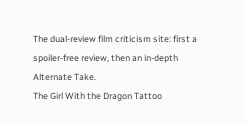The dual-review film criticism site: first a spoiler-free review, then an in-depth Alternate Take.
The Girl With the Dragon Tattoo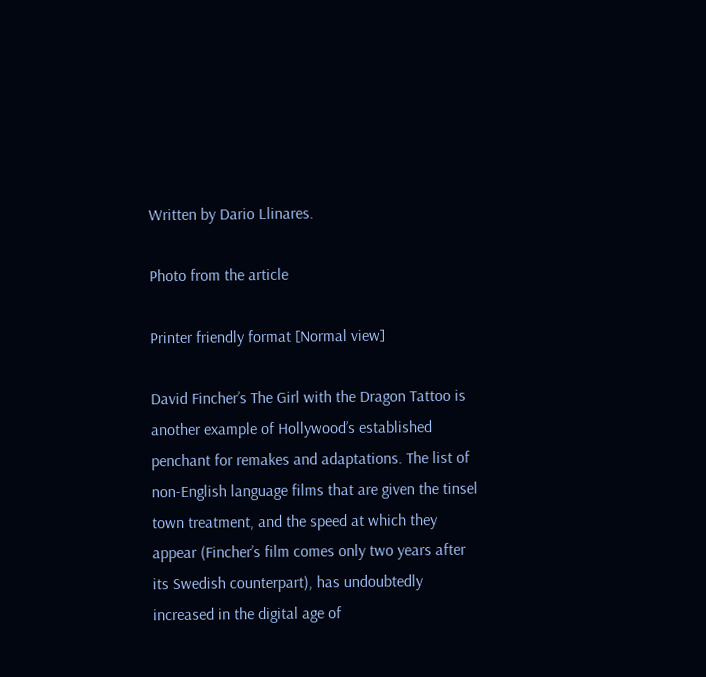Written by Dario Llinares.

Photo from the article

Printer friendly format [Normal view]

David Fincher’s The Girl with the Dragon Tattoo is another example of Hollywood’s established penchant for remakes and adaptations. The list of non-English language films that are given the tinsel town treatment, and the speed at which they appear (Fincher’s film comes only two years after its Swedish counterpart), has undoubtedly increased in the digital age of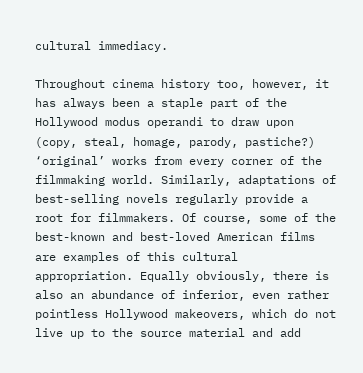cultural immediacy.

Throughout cinema history too, however, it has always been a staple part of the Hollywood modus operandi to draw upon (copy, steal, homage, parody, pastiche?) ‘original’ works from every corner of the filmmaking world. Similarly, adaptations of best-selling novels regularly provide a root for filmmakers. Of course, some of the best-known and best-loved American films are examples of this cultural appropriation. Equally obviously, there is also an abundance of inferior, even rather pointless Hollywood makeovers, which do not live up to the source material and add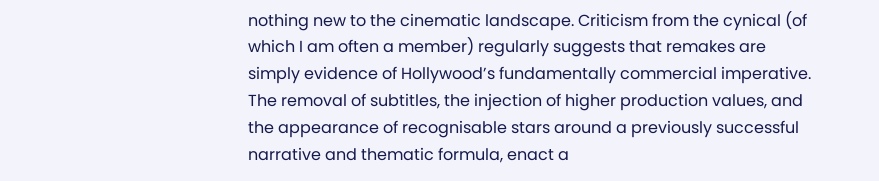nothing new to the cinematic landscape. Criticism from the cynical (of which I am often a member) regularly suggests that remakes are simply evidence of Hollywood’s fundamentally commercial imperative. The removal of subtitles, the injection of higher production values, and the appearance of recognisable stars around a previously successful narrative and thematic formula, enact a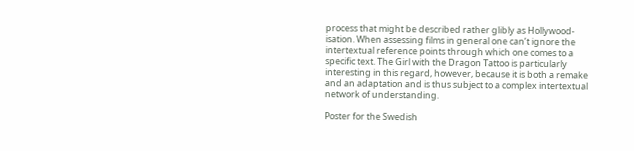process that might be described rather glibly as Hollywood-isation. When assessing films in general one can’t ignore the intertextual reference points through which one comes to a specific text. The Girl with the Dragon Tattoo is particularly interesting in this regard, however, because it is both a remake and an adaptation and is thus subject to a complex intertextual network of understanding.

Poster for the Swedish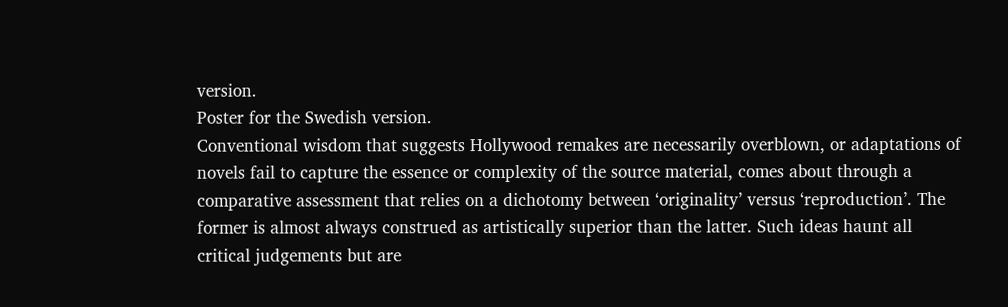version.
Poster for the Swedish version.
Conventional wisdom that suggests Hollywood remakes are necessarily overblown, or adaptations of novels fail to capture the essence or complexity of the source material, comes about through a comparative assessment that relies on a dichotomy between ‘originality’ versus ‘reproduction’. The former is almost always construed as artistically superior than the latter. Such ideas haunt all critical judgements but are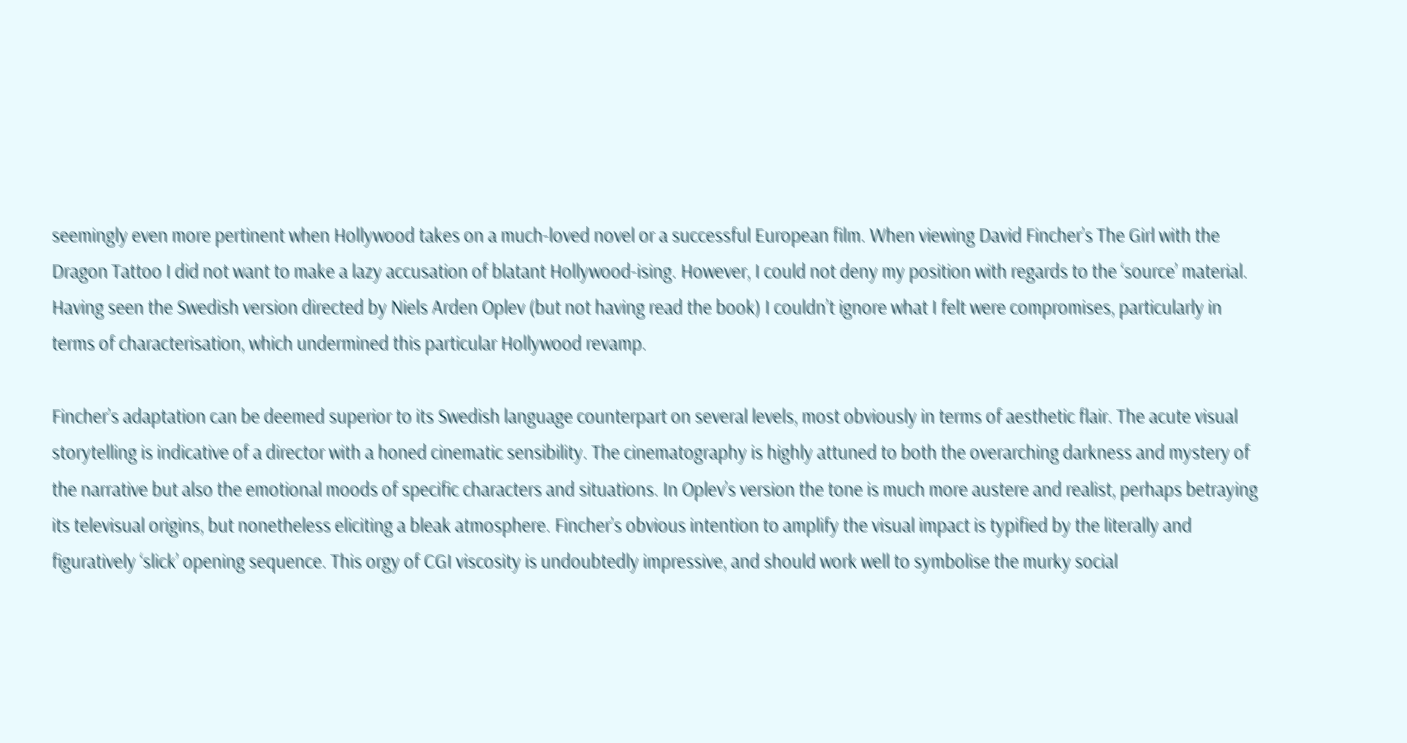seemingly even more pertinent when Hollywood takes on a much-loved novel or a successful European film. When viewing David Fincher’s The Girl with the Dragon Tattoo I did not want to make a lazy accusation of blatant Hollywood-ising. However, I could not deny my position with regards to the ‘source’ material. Having seen the Swedish version directed by Niels Arden Oplev (but not having read the book) I couldn’t ignore what I felt were compromises, particularly in terms of characterisation, which undermined this particular Hollywood revamp.

Fincher’s adaptation can be deemed superior to its Swedish language counterpart on several levels, most obviously in terms of aesthetic flair. The acute visual storytelling is indicative of a director with a honed cinematic sensibility. The cinematography is highly attuned to both the overarching darkness and mystery of the narrative but also the emotional moods of specific characters and situations. In Oplev’s version the tone is much more austere and realist, perhaps betraying its televisual origins, but nonetheless eliciting a bleak atmosphere. Fincher’s obvious intention to amplify the visual impact is typified by the literally and figuratively ‘slick’ opening sequence. This orgy of CGI viscosity is undoubtedly impressive, and should work well to symbolise the murky social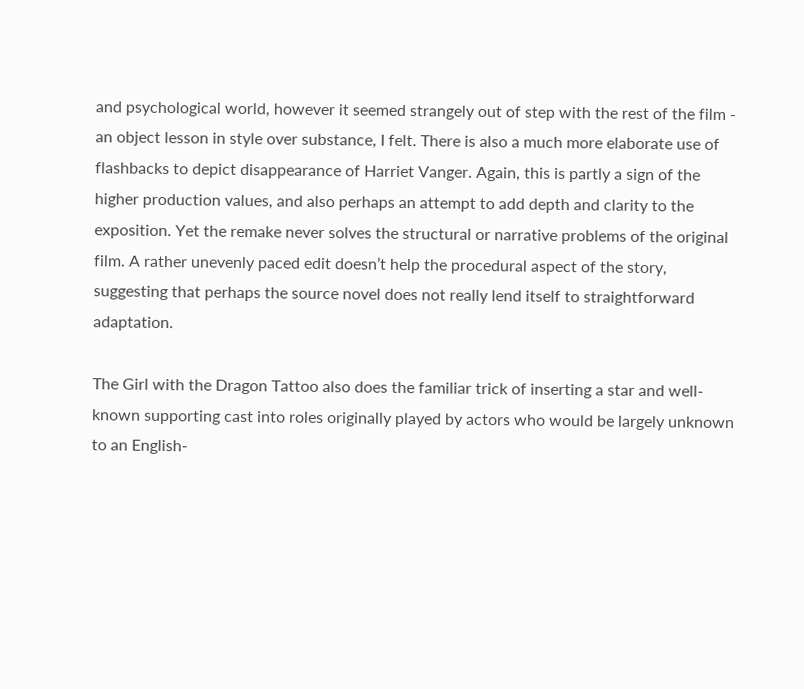and psychological world, however it seemed strangely out of step with the rest of the film - an object lesson in style over substance, I felt. There is also a much more elaborate use of flashbacks to depict disappearance of Harriet Vanger. Again, this is partly a sign of the higher production values, and also perhaps an attempt to add depth and clarity to the exposition. Yet the remake never solves the structural or narrative problems of the original film. A rather unevenly paced edit doesn’t help the procedural aspect of the story, suggesting that perhaps the source novel does not really lend itself to straightforward adaptation.

The Girl with the Dragon Tattoo also does the familiar trick of inserting a star and well-known supporting cast into roles originally played by actors who would be largely unknown to an English-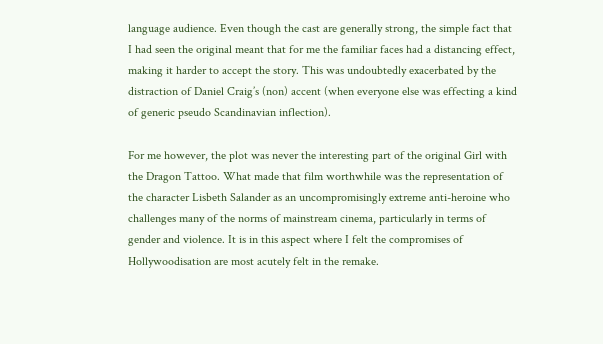language audience. Even though the cast are generally strong, the simple fact that I had seen the original meant that for me the familiar faces had a distancing effect, making it harder to accept the story. This was undoubtedly exacerbated by the distraction of Daniel Craig’s (non) accent (when everyone else was effecting a kind of generic pseudo Scandinavian inflection).

For me however, the plot was never the interesting part of the original Girl with the Dragon Tattoo. What made that film worthwhile was the representation of the character Lisbeth Salander as an uncompromisingly extreme anti-heroine who challenges many of the norms of mainstream cinema, particularly in terms of gender and violence. It is in this aspect where I felt the compromises of Hollywoodisation are most acutely felt in the remake.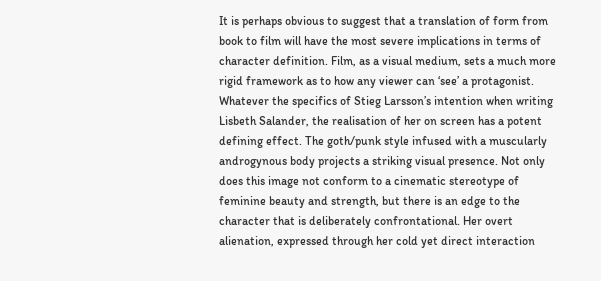It is perhaps obvious to suggest that a translation of form from book to film will have the most severe implications in terms of character definition. Film, as a visual medium, sets a much more rigid framework as to how any viewer can ‘see’ a protagonist. Whatever the specifics of Stieg Larsson’s intention when writing Lisbeth Salander, the realisation of her on screen has a potent defining effect. The goth/punk style infused with a muscularly androgynous body projects a striking visual presence. Not only does this image not conform to a cinematic stereotype of feminine beauty and strength, but there is an edge to the character that is deliberately confrontational. Her overt alienation, expressed through her cold yet direct interaction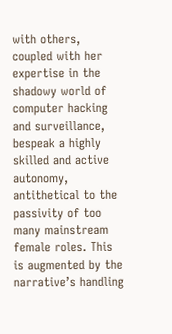with others, coupled with her expertise in the shadowy world of computer hacking and surveillance, bespeak a highly skilled and active autonomy, antithetical to the passivity of too many mainstream female roles. This is augmented by the narrative’s handling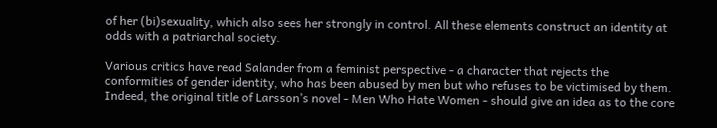of her (bi)sexuality, which also sees her strongly in control. All these elements construct an identity at odds with a patriarchal society.

Various critics have read Salander from a feminist perspective - a character that rejects the conformities of gender identity, who has been abused by men but who refuses to be victimised by them. Indeed, the original title of Larsson’s novel - Men Who Hate Women - should give an idea as to the core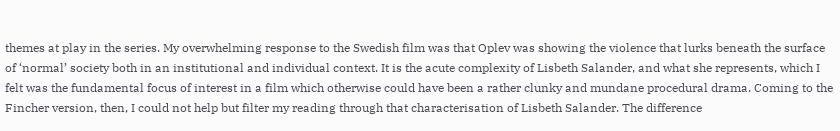themes at play in the series. My overwhelming response to the Swedish film was that Oplev was showing the violence that lurks beneath the surface of ‘normal’ society both in an institutional and individual context. It is the acute complexity of Lisbeth Salander, and what she represents, which I felt was the fundamental focus of interest in a film which otherwise could have been a rather clunky and mundane procedural drama. Coming to the Fincher version, then, I could not help but filter my reading through that characterisation of Lisbeth Salander. The difference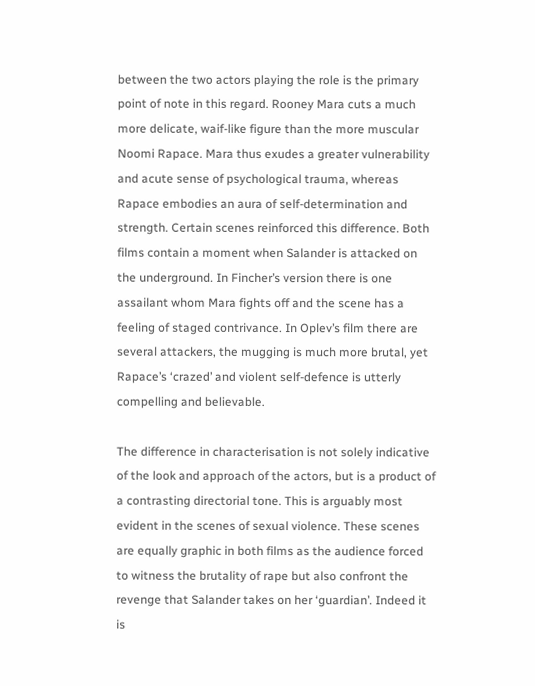between the two actors playing the role is the primary point of note in this regard. Rooney Mara cuts a much more delicate, waif-like figure than the more muscular Noomi Rapace. Mara thus exudes a greater vulnerability and acute sense of psychological trauma, whereas Rapace embodies an aura of self-determination and strength. Certain scenes reinforced this difference. Both films contain a moment when Salander is attacked on the underground. In Fincher’s version there is one assailant whom Mara fights off and the scene has a feeling of staged contrivance. In Oplev’s film there are several attackers, the mugging is much more brutal, yet Rapace’s ‘crazed’ and violent self-defence is utterly compelling and believable.

The difference in characterisation is not solely indicative of the look and approach of the actors, but is a product of a contrasting directorial tone. This is arguably most evident in the scenes of sexual violence. These scenes are equally graphic in both films as the audience forced to witness the brutality of rape but also confront the revenge that Salander takes on her ‘guardian’. Indeed it is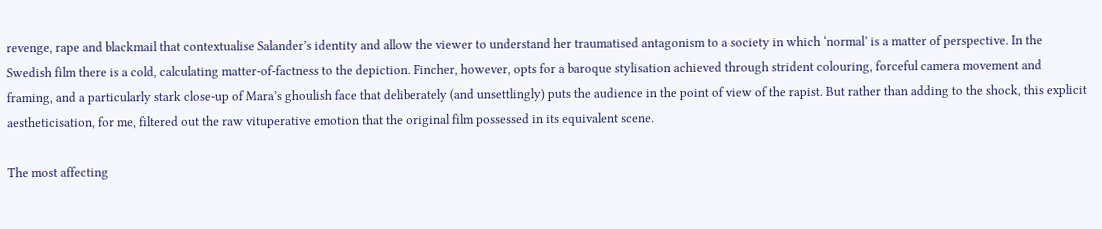revenge, rape and blackmail that contextualise Salander’s identity and allow the viewer to understand her traumatised antagonism to a society in which ‘normal’ is a matter of perspective. In the Swedish film there is a cold, calculating matter-of-factness to the depiction. Fincher, however, opts for a baroque stylisation achieved through strident colouring, forceful camera movement and framing, and a particularly stark close-up of Mara’s ghoulish face that deliberately (and unsettlingly) puts the audience in the point of view of the rapist. But rather than adding to the shock, this explicit aestheticisation, for me, filtered out the raw vituperative emotion that the original film possessed in its equivalent scene.

The most affecting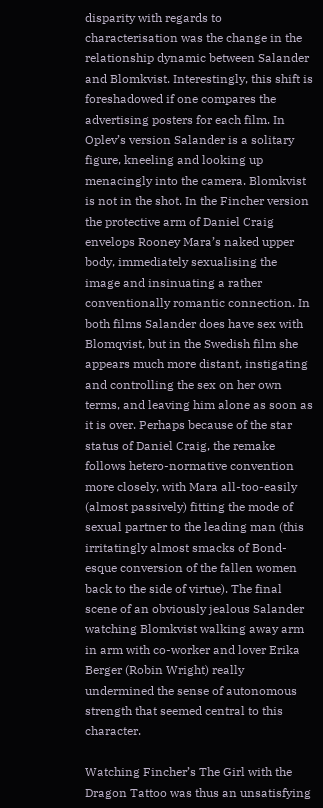disparity with regards to characterisation was the change in the relationship dynamic between Salander and Blomkvist. Interestingly, this shift is foreshadowed if one compares the advertising posters for each film. In Oplev’s version Salander is a solitary figure, kneeling and looking up menacingly into the camera. Blomkvist is not in the shot. In the Fincher version the protective arm of Daniel Craig envelops Rooney Mara’s naked upper body, immediately sexualising the image and insinuating a rather conventionally romantic connection. In both films Salander does have sex with Blomqvist, but in the Swedish film she appears much more distant, instigating and controlling the sex on her own terms, and leaving him alone as soon as it is over. Perhaps because of the star status of Daniel Craig, the remake follows hetero-normative convention more closely, with Mara all-too-easily (almost passively) fitting the mode of sexual partner to the leading man (this irritatingly almost smacks of Bond-esque conversion of the fallen women back to the side of virtue). The final scene of an obviously jealous Salander watching Blomkvist walking away arm in arm with co-worker and lover Erika Berger (Robin Wright) really undermined the sense of autonomous strength that seemed central to this character.

Watching Fincher’s The Girl with the Dragon Tattoo was thus an unsatisfying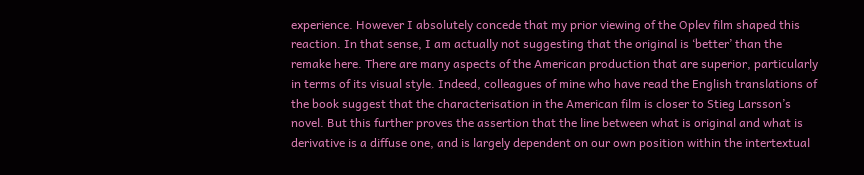experience. However I absolutely concede that my prior viewing of the Oplev film shaped this reaction. In that sense, I am actually not suggesting that the original is ‘better’ than the remake here. There are many aspects of the American production that are superior, particularly in terms of its visual style. Indeed, colleagues of mine who have read the English translations of the book suggest that the characterisation in the American film is closer to Stieg Larsson’s novel. But this further proves the assertion that the line between what is original and what is derivative is a diffuse one, and is largely dependent on our own position within the intertextual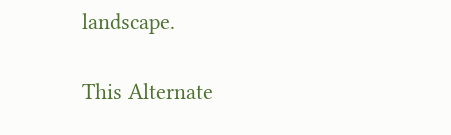landscape.

This Alternate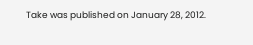Take was published on January 28, 2012.